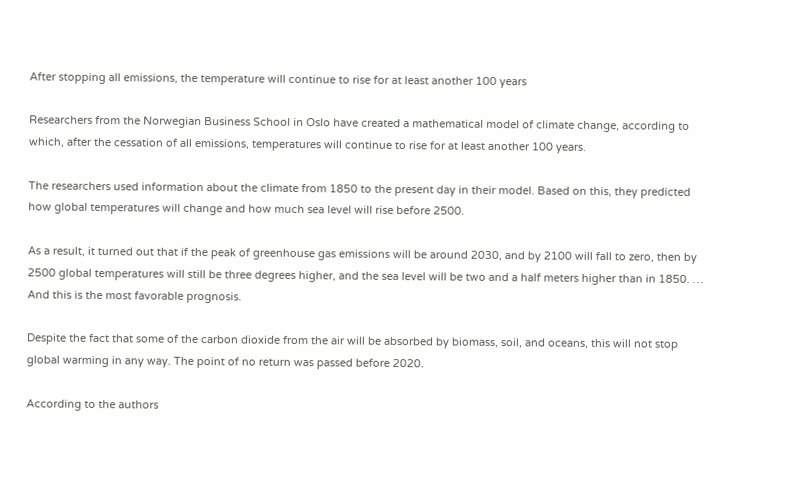After stopping all emissions, the temperature will continue to rise for at least another 100 years

Researchers from the Norwegian Business School in Oslo have created a mathematical model of climate change, according to which, after the cessation of all emissions, temperatures will continue to rise for at least another 100 years.

The researchers used information about the climate from 1850 to the present day in their model. Based on this, they predicted how global temperatures will change and how much sea level will rise before 2500.

As a result, it turned out that if the peak of greenhouse gas emissions will be around 2030, and by 2100 will fall to zero, then by 2500 global temperatures will still be three degrees higher, and the sea level will be two and a half meters higher than in 1850. … And this is the most favorable prognosis.

Despite the fact that some of the carbon dioxide from the air will be absorbed by biomass, soil, and oceans, this will not stop global warming in any way. The point of no return was passed before 2020.

According to the authors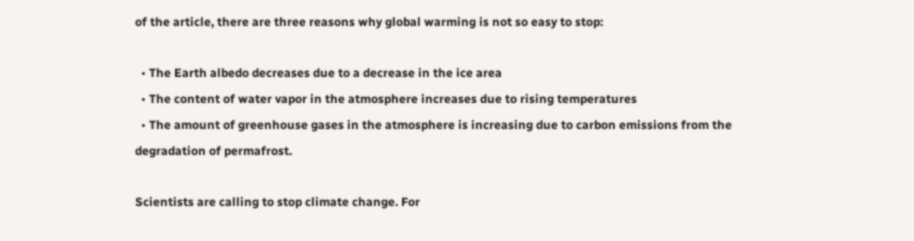of the article, there are three reasons why global warming is not so easy to stop:

  • The Earth albedo decreases due to a decrease in the ice area
  • The content of water vapor in the atmosphere increases due to rising temperatures
  • The amount of greenhouse gases in the atmosphere is increasing due to carbon emissions from the degradation of permafrost.

Scientists are calling to stop climate change. For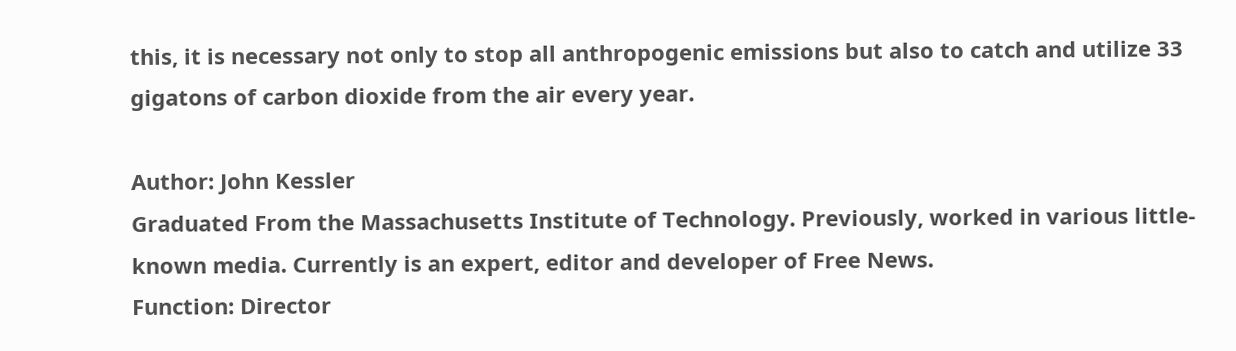this, it is necessary not only to stop all anthropogenic emissions but also to catch and utilize 33 gigatons of carbon dioxide from the air every year.

Author: John Kessler
Graduated From the Massachusetts Institute of Technology. Previously, worked in various little-known media. Currently is an expert, editor and developer of Free News.
Function: Director